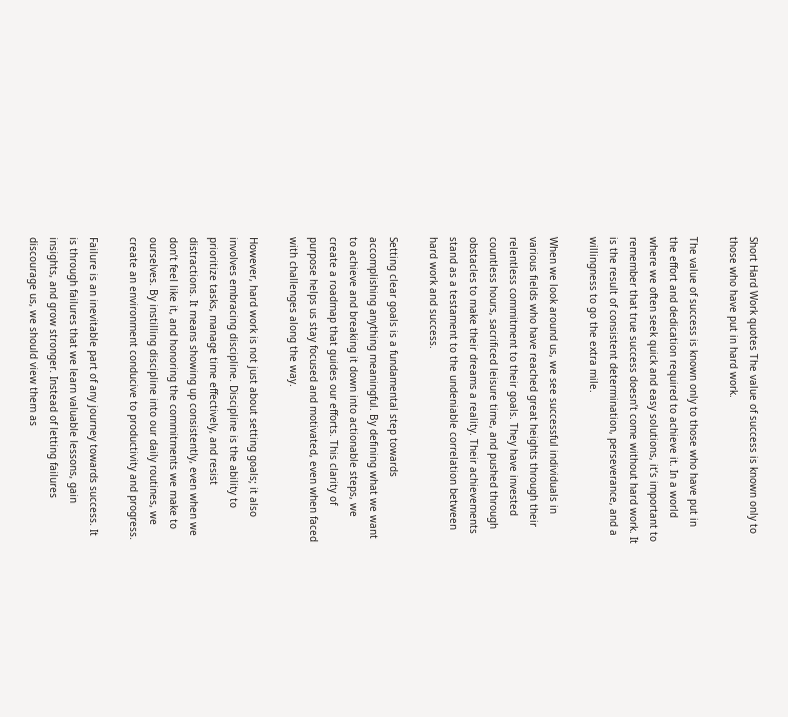Short Hard Work quotes The value of success is known only to those who have put in hard work.

The value of success is known only to those who have put in the effort and dedication required to achieve it. In a world where we often seek quick and easy solutions, it’s important to remember that true success doesn’t come without hard work. It is the result of consistent determination, perseverance, and a willingness to go the extra mile.

When we look around us, we see successful individuals in various fields who have reached great heights through their relentless commitment to their goals. They have invested countless hours, sacrificed leisure time, and pushed through obstacles to make their dreams a reality. Their achievements stand as a testament to the undeniable correlation between hard work and success.

Setting clear goals is a fundamental step towards accomplishing anything meaningful. By defining what we want to achieve and breaking it down into actionable steps, we create a roadmap that guides our efforts. This clarity of purpose helps us stay focused and motivated, even when faced with challenges along the way.

However, hard work is not just about setting goals; it also involves embracing discipline. Discipline is the ability to prioritize tasks, manage time effectively, and resist distractions. It means showing up consistently, even when we don’t feel like it, and honoring the commitments we make to ourselves. By instilling discipline into our daily routines, we create an environment conducive to productivity and progress.

Failure is an inevitable part of any journey towards success. It is through failures that we learn valuable lessons, gain insights, and grow stronger. Instead of letting failures discourage us, we should view them as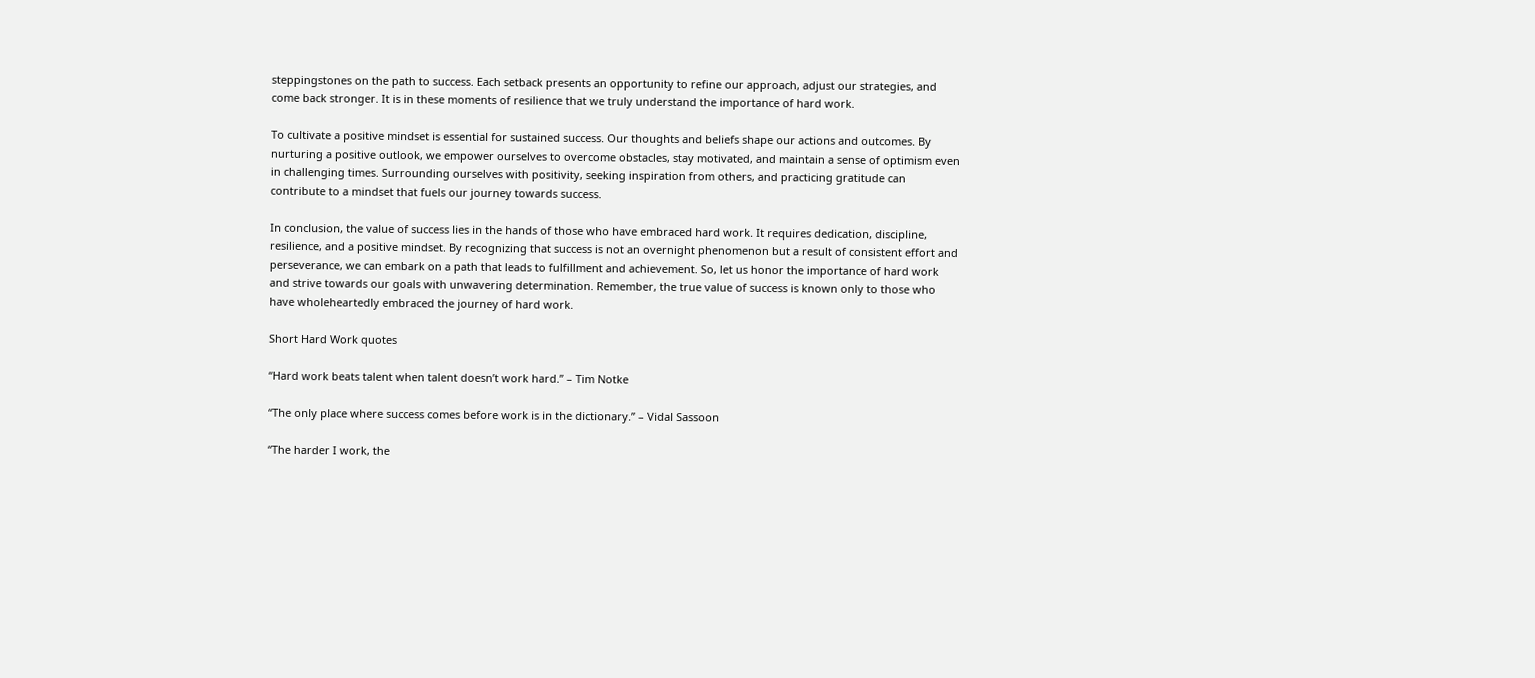steppingstones on the path to success. Each setback presents an opportunity to refine our approach, adjust our strategies, and come back stronger. It is in these moments of resilience that we truly understand the importance of hard work.

To cultivate a positive mindset is essential for sustained success. Our thoughts and beliefs shape our actions and outcomes. By nurturing a positive outlook, we empower ourselves to overcome obstacles, stay motivated, and maintain a sense of optimism even in challenging times. Surrounding ourselves with positivity, seeking inspiration from others, and practicing gratitude can contribute to a mindset that fuels our journey towards success.

In conclusion, the value of success lies in the hands of those who have embraced hard work. It requires dedication, discipline, resilience, and a positive mindset. By recognizing that success is not an overnight phenomenon but a result of consistent effort and perseverance, we can embark on a path that leads to fulfillment and achievement. So, let us honor the importance of hard work and strive towards our goals with unwavering determination. Remember, the true value of success is known only to those who have wholeheartedly embraced the journey of hard work.

Short Hard Work quotes

“Hard work beats talent when talent doesn’t work hard.” – Tim Notke

“The only place where success comes before work is in the dictionary.” – Vidal Sassoon

“The harder I work, the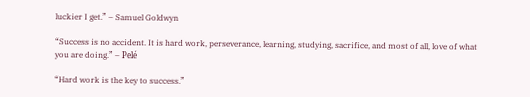luckier I get.” – Samuel Goldwyn

“Success is no accident. It is hard work, perseverance, learning, studying, sacrifice, and most of all, love of what you are doing.” – Pelé

“Hard work is the key to success.”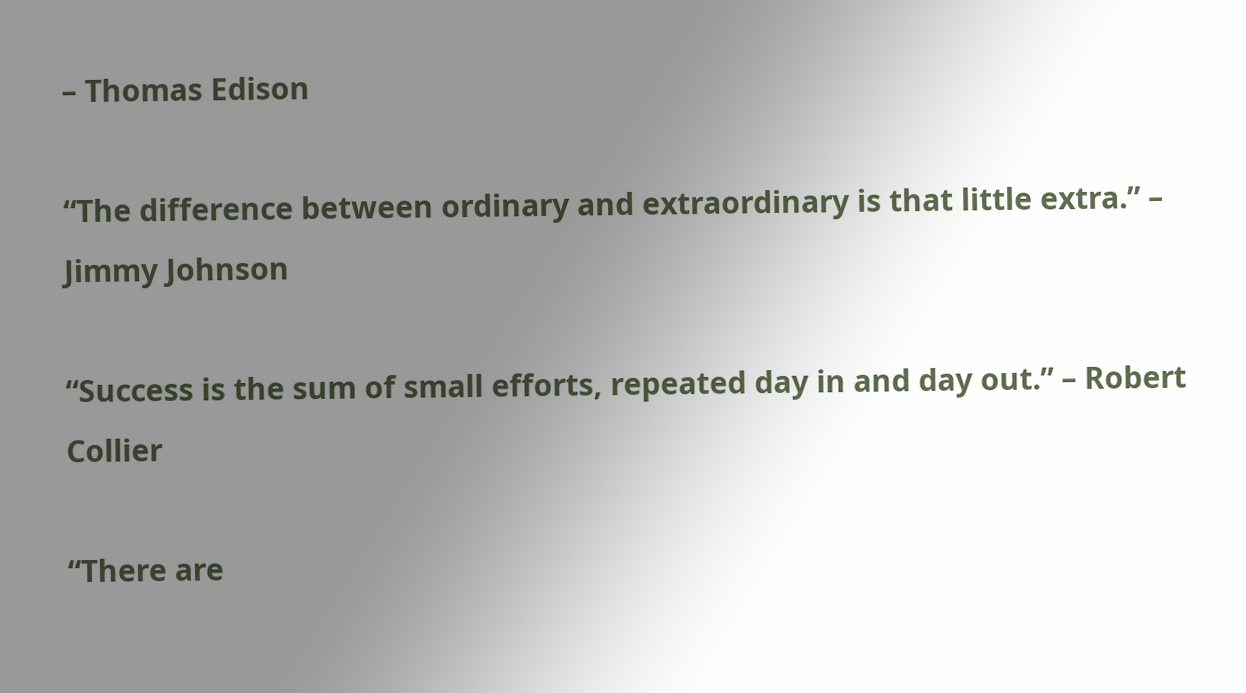– Thomas Edison

“The difference between ordinary and extraordinary is that little extra.” – Jimmy Johnson

“Success is the sum of small efforts, repeated day in and day out.” – Robert Collier

“There are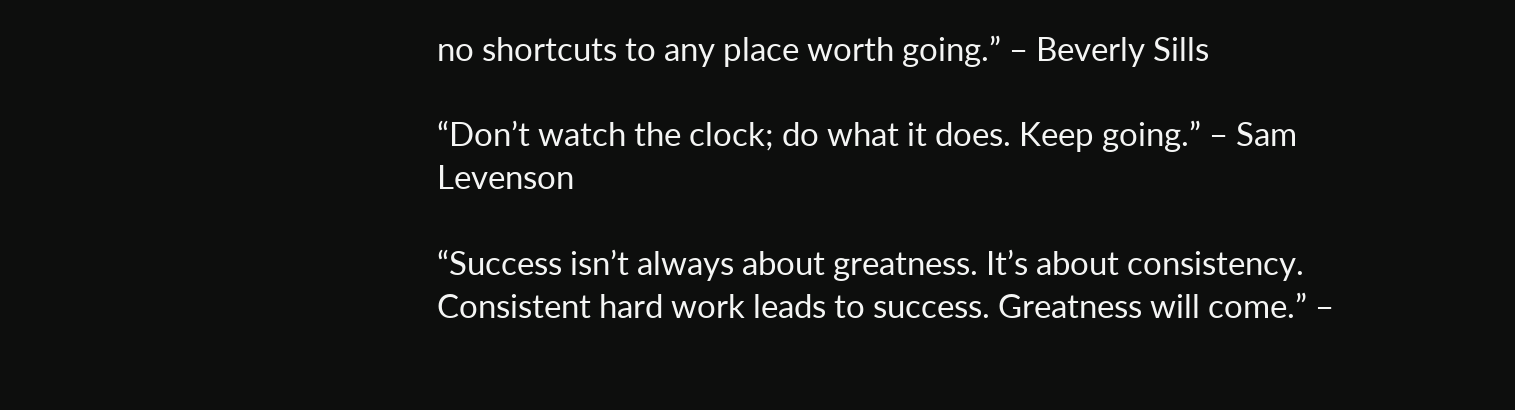no shortcuts to any place worth going.” – Beverly Sills

“Don’t watch the clock; do what it does. Keep going.” – Sam Levenson

“Success isn’t always about greatness. It’s about consistency. Consistent hard work leads to success. Greatness will come.” –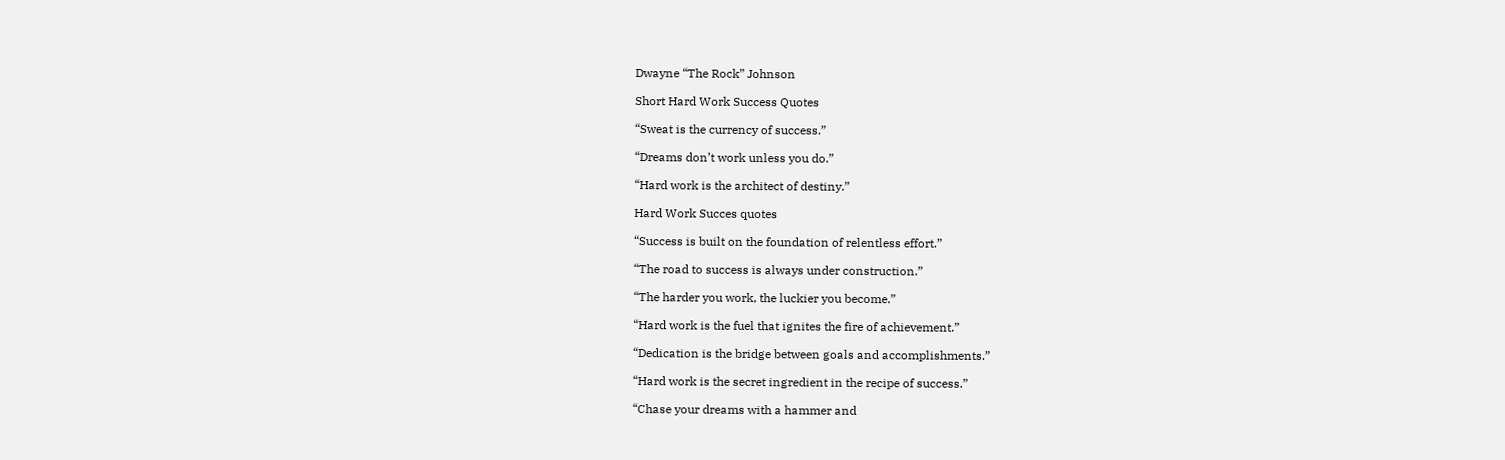Dwayne “The Rock” Johnson

Short Hard Work Success Quotes

“Sweat is the currency of success.”

“Dreams don’t work unless you do.”

“Hard work is the architect of destiny.”

Hard Work Succes quotes

“Success is built on the foundation of relentless effort.”

“The road to success is always under construction.”

“The harder you work, the luckier you become.”

“Hard work is the fuel that ignites the fire of achievement.”

“Dedication is the bridge between goals and accomplishments.”

“Hard work is the secret ingredient in the recipe of success.”

“Chase your dreams with a hammer and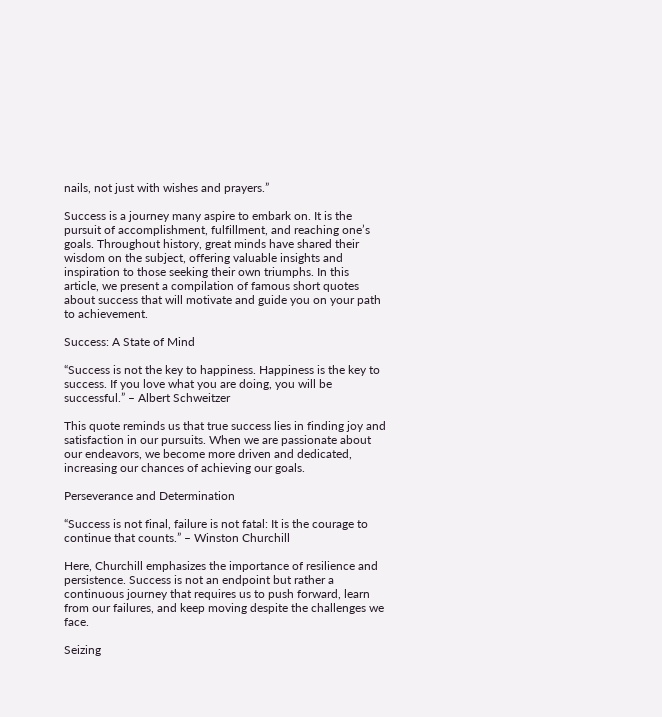nails, not just with wishes and prayers.”

Success is a journey many aspire to embark on. It is the pursuit of accomplishment, fulfillment, and reaching one’s goals. Throughout history, great minds have shared their wisdom on the subject, offering valuable insights and inspiration to those seeking their own triumphs. In this article, we present a compilation of famous short quotes about success that will motivate and guide you on your path to achievement.

Success: A State of Mind

“Success is not the key to happiness. Happiness is the key to success. If you love what you are doing, you will be successful.” – Albert Schweitzer

This quote reminds us that true success lies in finding joy and satisfaction in our pursuits. When we are passionate about our endeavors, we become more driven and dedicated, increasing our chances of achieving our goals.

Perseverance and Determination

“Success is not final, failure is not fatal: It is the courage to continue that counts.” – Winston Churchill

Here, Churchill emphasizes the importance of resilience and persistence. Success is not an endpoint but rather a continuous journey that requires us to push forward, learn from our failures, and keep moving despite the challenges we face.

Seizing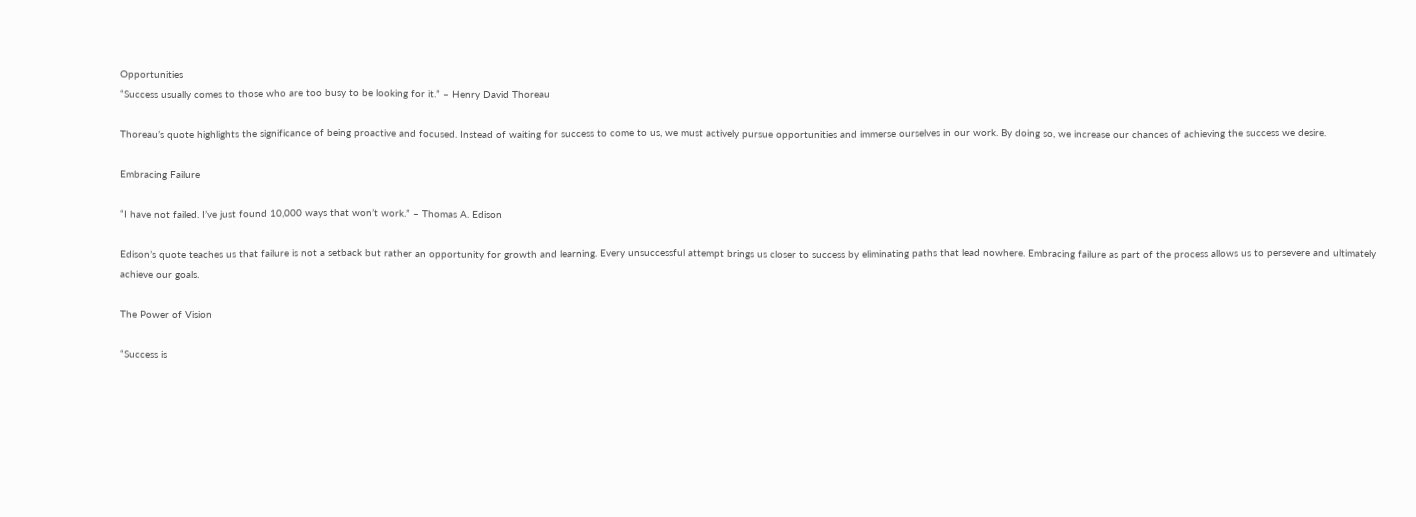Opportunities
“Success usually comes to those who are too busy to be looking for it.” – Henry David Thoreau

Thoreau’s quote highlights the significance of being proactive and focused. Instead of waiting for success to come to us, we must actively pursue opportunities and immerse ourselves in our work. By doing so, we increase our chances of achieving the success we desire.

Embracing Failure

“I have not failed. I’ve just found 10,000 ways that won’t work.” – Thomas A. Edison

Edison’s quote teaches us that failure is not a setback but rather an opportunity for growth and learning. Every unsuccessful attempt brings us closer to success by eliminating paths that lead nowhere. Embracing failure as part of the process allows us to persevere and ultimately achieve our goals.

The Power of Vision

“Success is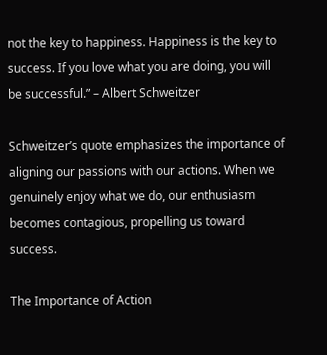not the key to happiness. Happiness is the key to success. If you love what you are doing, you will be successful.” – Albert Schweitzer

Schweitzer’s quote emphasizes the importance of aligning our passions with our actions. When we genuinely enjoy what we do, our enthusiasm becomes contagious, propelling us toward success.

The Importance of Action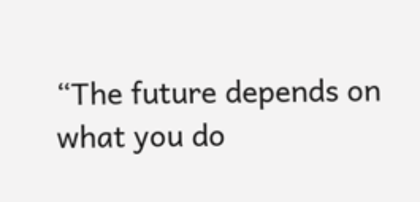“The future depends on what you do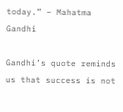today.” – Mahatma Gandhi

Gandhi’s quote reminds us that success is not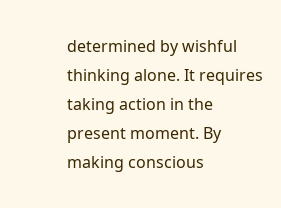determined by wishful thinking alone. It requires taking action in the present moment. By making conscious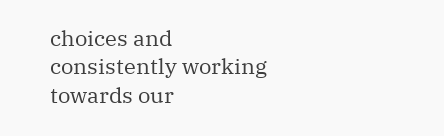choices and consistently working towards our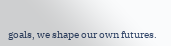goals, we shape our own futures.